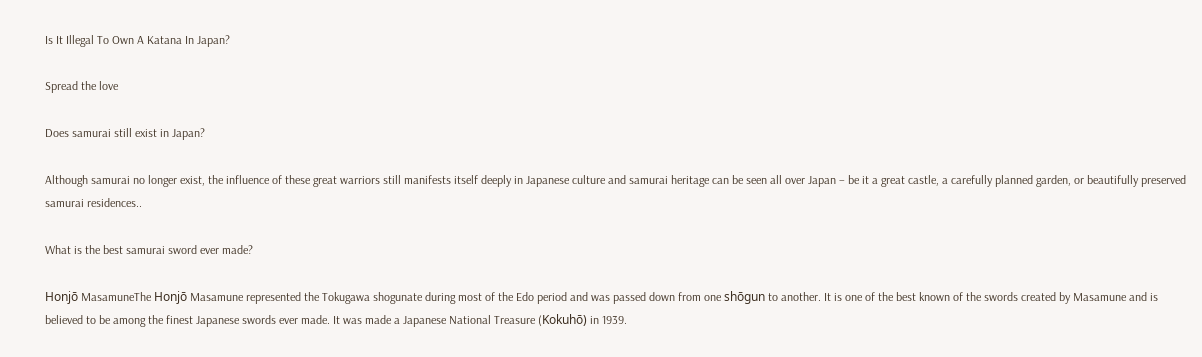Is It Illegal To Own A Katana In Japan?

Spread the love

Does samurai still exist in Japan?

Although samurai no longer exist, the influence of these great warriors still manifests itself deeply in Japanese culture and samurai heritage can be seen all over Japan – be it a great castle, a carefully planned garden, or beautifully preserved samurai residences..

What is the best samurai sword ever made?

Honjō MasamuneThe Honjō Masamune represented the Tokugawa shogunate during most of the Edo period and was passed down from one shōgun to another. It is one of the best known of the swords created by Masamune and is believed to be among the finest Japanese swords ever made. It was made a Japanese National Treasure (Kokuhō) in 1939.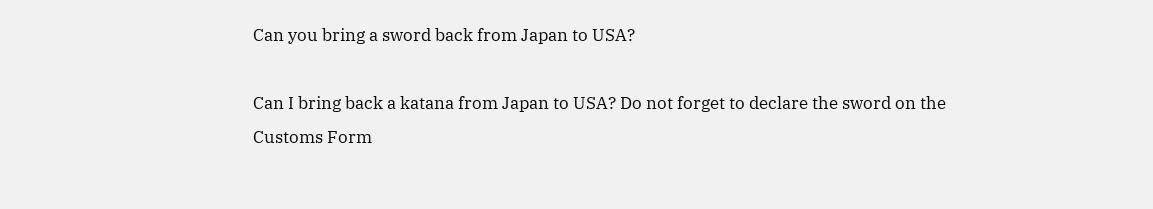Can you bring a sword back from Japan to USA?

Can I bring back a katana from Japan to USA? Do not forget to declare the sword on the Customs Form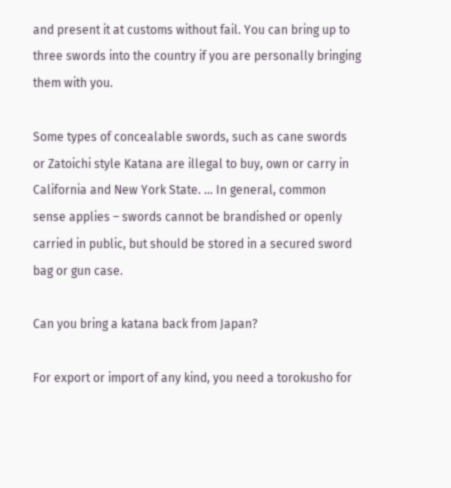and present it at customs without fail. You can bring up to three swords into the country if you are personally bringing them with you.

Some types of concealable swords, such as cane swords or Zatoichi style Katana are illegal to buy, own or carry in California and New York State. … In general, common sense applies – swords cannot be brandished or openly carried in public, but should be stored in a secured sword bag or gun case.

Can you bring a katana back from Japan?

For export or import of any kind, you need a torokusho for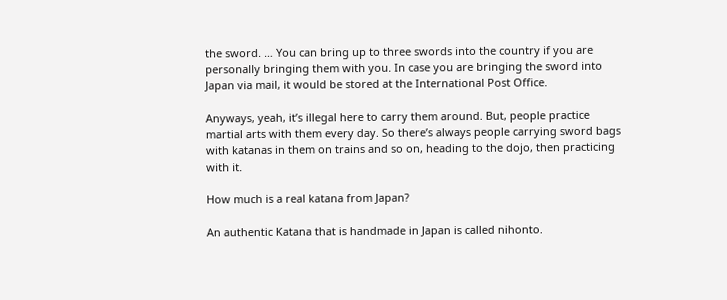the sword. … You can bring up to three swords into the country if you are personally bringing them with you. In case you are bringing the sword into Japan via mail, it would be stored at the International Post Office.

Anyways, yeah, it’s illegal here to carry them around. But, people practice martial arts with them every day. So there’s always people carrying sword bags with katanas in them on trains and so on, heading to the dojo, then practicing with it.

How much is a real katana from Japan?

An authentic Katana that is handmade in Japan is called nihonto.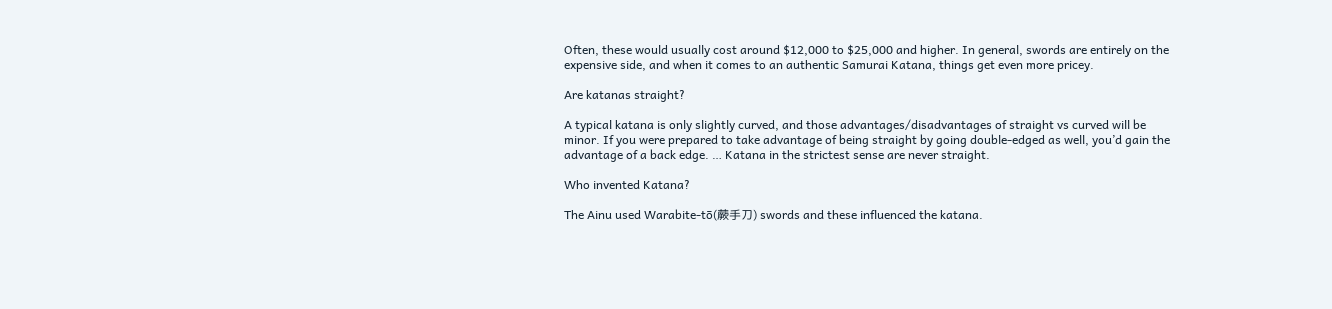Often, these would usually cost around $12,000 to $25,000 and higher. In general, swords are entirely on the expensive side, and when it comes to an authentic Samurai Katana, things get even more pricey.

Are katanas straight?

A typical katana is only slightly curved, and those advantages/disadvantages of straight vs curved will be minor. If you were prepared to take advantage of being straight by going double-edged as well, you’d gain the advantage of a back edge. … Katana in the strictest sense are never straight.

Who invented Katana?

The Ainu used Warabite-tō(蕨手刀) swords and these influenced the katana.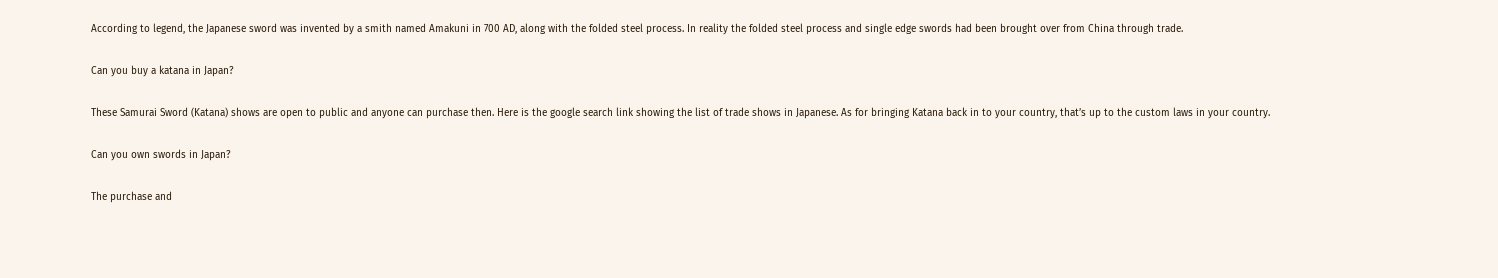According to legend, the Japanese sword was invented by a smith named Amakuni in 700 AD, along with the folded steel process. In reality the folded steel process and single edge swords had been brought over from China through trade.

Can you buy a katana in Japan?

These Samurai Sword (Katana) shows are open to public and anyone can purchase then. Here is the google search link showing the list of trade shows in Japanese. As for bringing Katana back in to your country, that’s up to the custom laws in your country.

Can you own swords in Japan?

The purchase and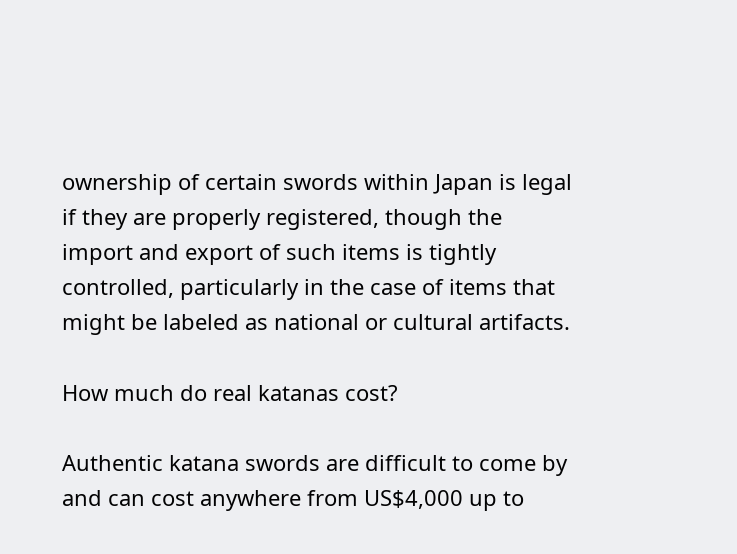ownership of certain swords within Japan is legal if they are properly registered, though the import and export of such items is tightly controlled, particularly in the case of items that might be labeled as national or cultural artifacts.

How much do real katanas cost?

Authentic katana swords are difficult to come by and can cost anywhere from US$4,000 up to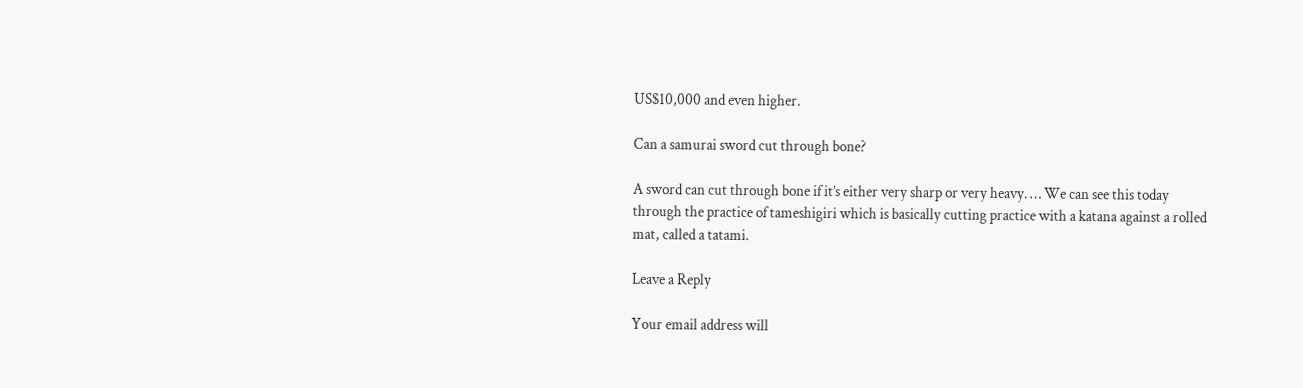US$10,000 and even higher.

Can a samurai sword cut through bone?

A sword can cut through bone if it’s either very sharp or very heavy. … We can see this today through the practice of tameshigiri which is basically cutting practice with a katana against a rolled mat, called a tatami.

Leave a Reply

Your email address will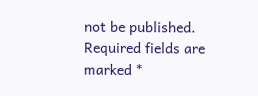not be published. Required fields are marked *